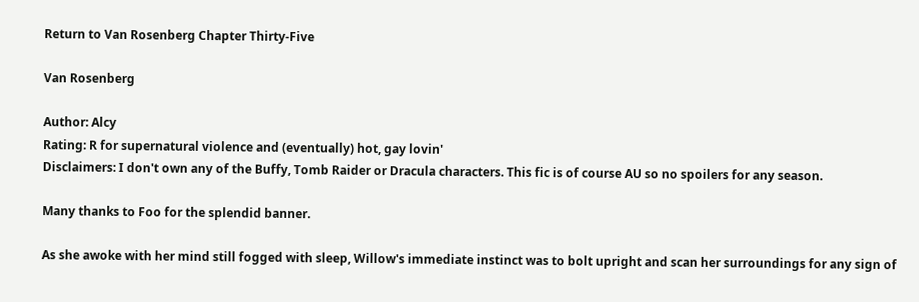Return to Van Rosenberg Chapter Thirty-Five

Van Rosenberg

Author: Alcy
Rating: R for supernatural violence and (eventually) hot, gay lovin'
Disclaimers: I don't own any of the Buffy, Tomb Raider or Dracula characters. This fic is of course AU so no spoilers for any season.

Many thanks to Foo for the splendid banner.

As she awoke with her mind still fogged with sleep, Willow's immediate instinct was to bolt upright and scan her surroundings for any sign of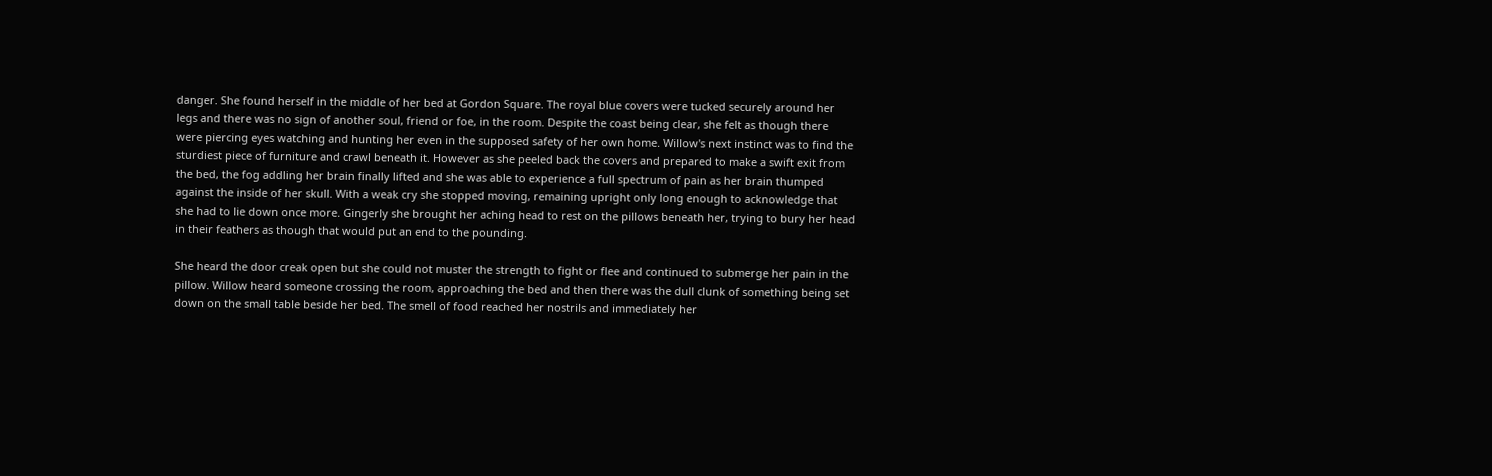danger. She found herself in the middle of her bed at Gordon Square. The royal blue covers were tucked securely around her legs and there was no sign of another soul, friend or foe, in the room. Despite the coast being clear, she felt as though there were piercing eyes watching and hunting her even in the supposed safety of her own home. Willow's next instinct was to find the sturdiest piece of furniture and crawl beneath it. However as she peeled back the covers and prepared to make a swift exit from the bed, the fog addling her brain finally lifted and she was able to experience a full spectrum of pain as her brain thumped against the inside of her skull. With a weak cry she stopped moving, remaining upright only long enough to acknowledge that she had to lie down once more. Gingerly she brought her aching head to rest on the pillows beneath her, trying to bury her head in their feathers as though that would put an end to the pounding.

She heard the door creak open but she could not muster the strength to fight or flee and continued to submerge her pain in the pillow. Willow heard someone crossing the room, approaching the bed and then there was the dull clunk of something being set down on the small table beside her bed. The smell of food reached her nostrils and immediately her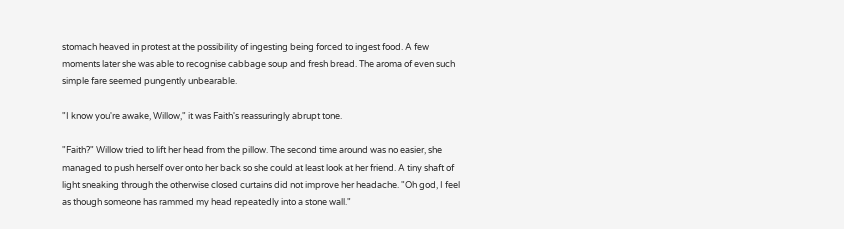stomach heaved in protest at the possibility of ingesting being forced to ingest food. A few moments later she was able to recognise cabbage soup and fresh bread. The aroma of even such simple fare seemed pungently unbearable.

"I know you're awake, Willow," it was Faith's reassuringly abrupt tone.

"Faith?" Willow tried to lift her head from the pillow. The second time around was no easier, she managed to push herself over onto her back so she could at least look at her friend. A tiny shaft of light sneaking through the otherwise closed curtains did not improve her headache. "Oh god, I feel as though someone has rammed my head repeatedly into a stone wall."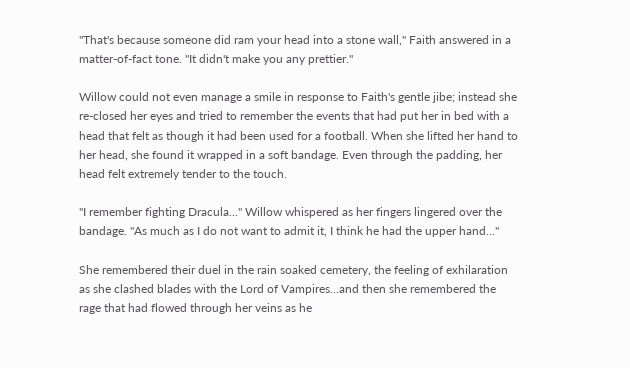"That's because someone did ram your head into a stone wall," Faith answered in a matter-of-fact tone. "It didn't make you any prettier."

Willow could not even manage a smile in response to Faith's gentle jibe; instead she re-closed her eyes and tried to remember the events that had put her in bed with a head that felt as though it had been used for a football. When she lifted her hand to her head, she found it wrapped in a soft bandage. Even through the padding, her head felt extremely tender to the touch.

"I remember fighting Dracula..." Willow whispered as her fingers lingered over the bandage. "As much as I do not want to admit it, I think he had the upper hand..."

She remembered their duel in the rain soaked cemetery, the feeling of exhilaration as she clashed blades with the Lord of Vampires...and then she remembered the rage that had flowed through her veins as he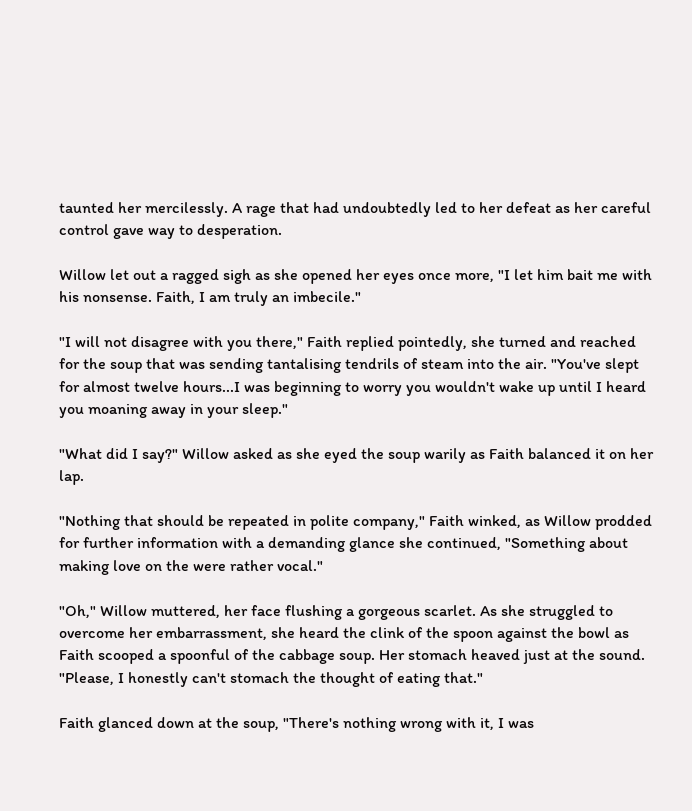taunted her mercilessly. A rage that had undoubtedly led to her defeat as her careful control gave way to desperation.

Willow let out a ragged sigh as she opened her eyes once more, "I let him bait me with his nonsense. Faith, I am truly an imbecile."

"I will not disagree with you there," Faith replied pointedly, she turned and reached for the soup that was sending tantalising tendrils of steam into the air. "You've slept for almost twelve hours...I was beginning to worry you wouldn't wake up until I heard you moaning away in your sleep."

"What did I say?" Willow asked as she eyed the soup warily as Faith balanced it on her lap.

"Nothing that should be repeated in polite company," Faith winked, as Willow prodded for further information with a demanding glance she continued, "Something about making love on the were rather vocal."

"Oh," Willow muttered, her face flushing a gorgeous scarlet. As she struggled to overcome her embarrassment, she heard the clink of the spoon against the bowl as Faith scooped a spoonful of the cabbage soup. Her stomach heaved just at the sound. "Please, I honestly can't stomach the thought of eating that."

Faith glanced down at the soup, "There's nothing wrong with it, I was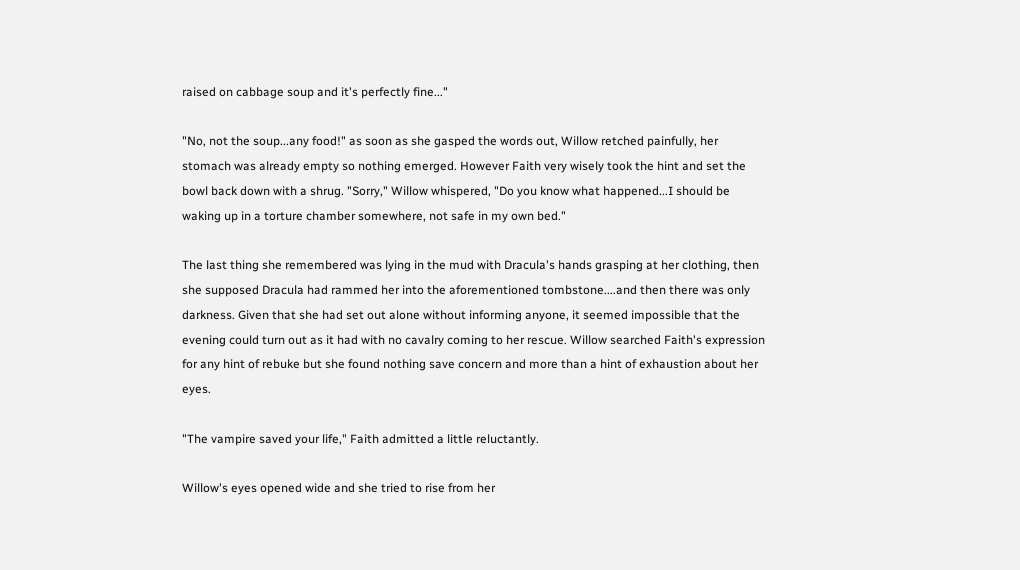raised on cabbage soup and it's perfectly fine..."

"No, not the soup...any food!" as soon as she gasped the words out, Willow retched painfully, her stomach was already empty so nothing emerged. However Faith very wisely took the hint and set the bowl back down with a shrug. "Sorry," Willow whispered, "Do you know what happened...I should be waking up in a torture chamber somewhere, not safe in my own bed."

The last thing she remembered was lying in the mud with Dracula's hands grasping at her clothing, then she supposed Dracula had rammed her into the aforementioned tombstone....and then there was only darkness. Given that she had set out alone without informing anyone, it seemed impossible that the evening could turn out as it had with no cavalry coming to her rescue. Willow searched Faith's expression for any hint of rebuke but she found nothing save concern and more than a hint of exhaustion about her eyes.

"The vampire saved your life," Faith admitted a little reluctantly.

Willow's eyes opened wide and she tried to rise from her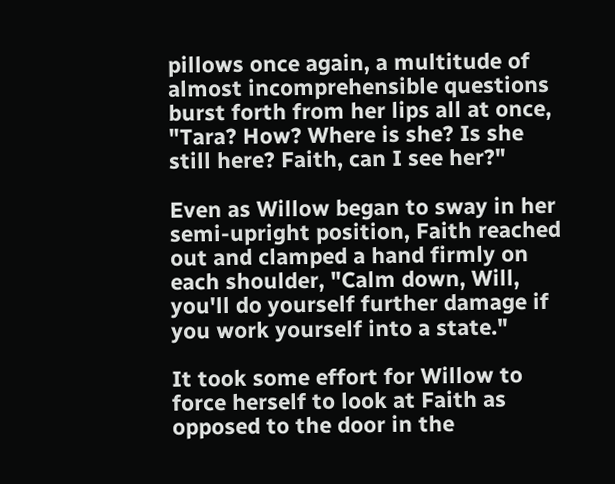pillows once again, a multitude of almost incomprehensible questions burst forth from her lips all at once, "Tara? How? Where is she? Is she still here? Faith, can I see her?"

Even as Willow began to sway in her semi-upright position, Faith reached out and clamped a hand firmly on each shoulder, "Calm down, Will, you'll do yourself further damage if you work yourself into a state."

It took some effort for Willow to force herself to look at Faith as opposed to the door in the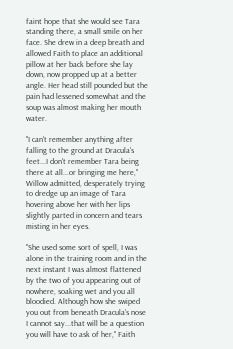faint hope that she would see Tara standing there, a small smile on her face. She drew in a deep breath and allowed Faith to place an additional pillow at her back before she lay down, now propped up at a better angle. Her head still pounded but the pain had lessened somewhat and the soup was almost making her mouth water.

"I can't remember anything after falling to the ground at Dracula's feet...I don't remember Tara being there at all...or bringing me here," Willow admitted, desperately trying to dredge up an image of Tara hovering above her with her lips slightly parted in concern and tears misting in her eyes.

"She used some sort of spell, I was alone in the training room and in the next instant I was almost flattened by the two of you appearing out of nowhere, soaking wet and you all bloodied. Although how she swiped you out from beneath Dracula's nose I cannot say...that will be a question you will have to ask of her," Faith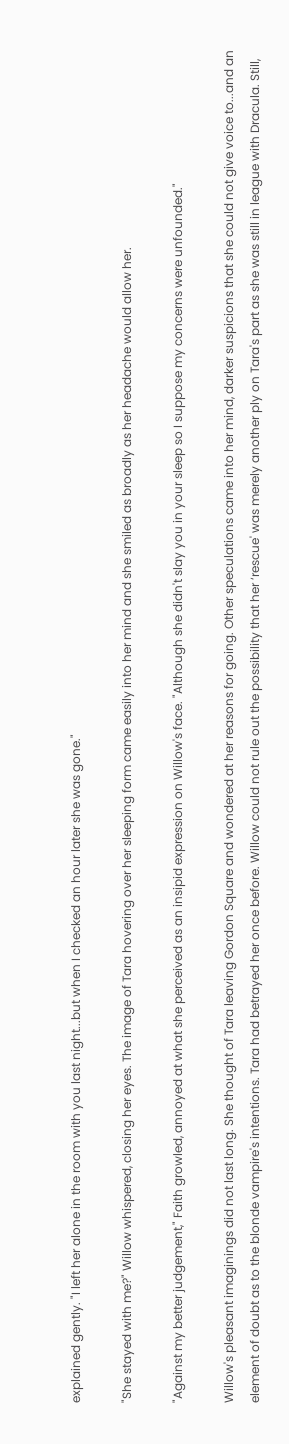explained gently. "I left her alone in the room with you last night...but when I checked an hour later she was gone."

"She stayed with me?" Willow whispered, closing her eyes. The image of Tara hovering over her sleeping form came easily into her mind and she smiled as broadly as her headache would allow her.

"Against my better judgement," Faith growled, annoyed at what she perceived as an insipid expression on Willow's face. "Although she didn't slay you in your sleep so I suppose my concerns were unfounded."

Willow's pleasant imaginings did not last long. She thought of Tara leaving Gordon Square and wondered at her reasons for going. Other speculations came into her mind, darker suspicions that she could not give voice to...and an element of doubt as to the blonde vampire's intentions. Tara had betrayed her once before. Willow could not rule out the possibility that her ‘rescue' was merely another ply on Tara's part as she was still in league with Dracula. Still,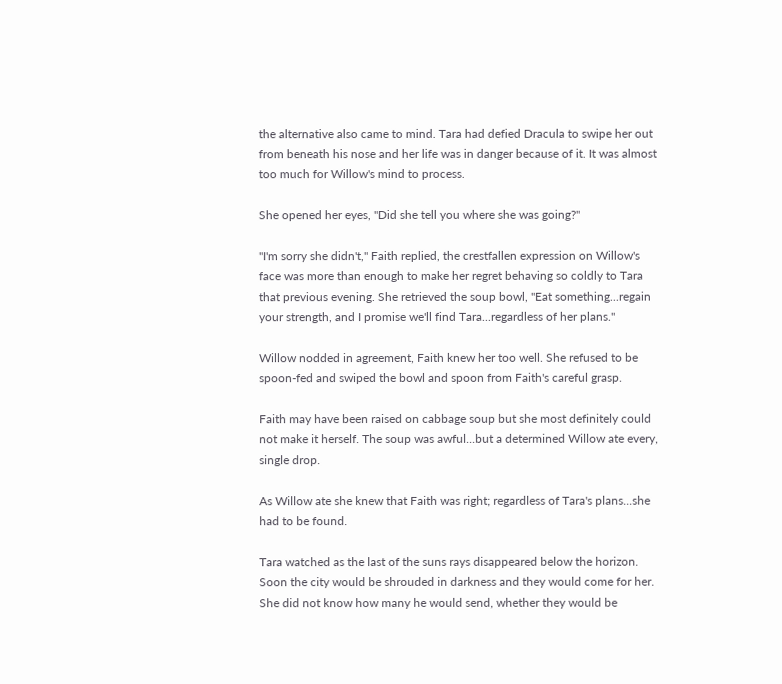the alternative also came to mind. Tara had defied Dracula to swipe her out from beneath his nose and her life was in danger because of it. It was almost too much for Willow's mind to process.

She opened her eyes, "Did she tell you where she was going?"

"I'm sorry she didn't," Faith replied, the crestfallen expression on Willow's face was more than enough to make her regret behaving so coldly to Tara that previous evening. She retrieved the soup bowl, "Eat something...regain your strength, and I promise we'll find Tara...regardless of her plans."

Willow nodded in agreement, Faith knew her too well. She refused to be spoon-fed and swiped the bowl and spoon from Faith's careful grasp.

Faith may have been raised on cabbage soup but she most definitely could not make it herself. The soup was awful...but a determined Willow ate every, single drop.

As Willow ate she knew that Faith was right; regardless of Tara's plans...she had to be found.

Tara watched as the last of the suns rays disappeared below the horizon. Soon the city would be shrouded in darkness and they would come for her. She did not know how many he would send, whether they would be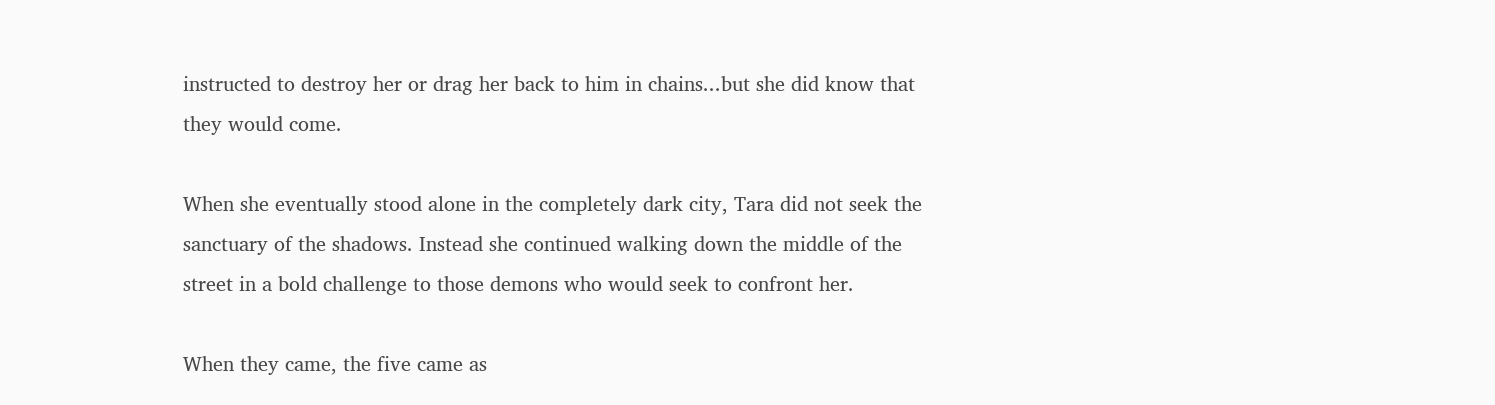instructed to destroy her or drag her back to him in chains...but she did know that they would come.

When she eventually stood alone in the completely dark city, Tara did not seek the sanctuary of the shadows. Instead she continued walking down the middle of the street in a bold challenge to those demons who would seek to confront her.

When they came, the five came as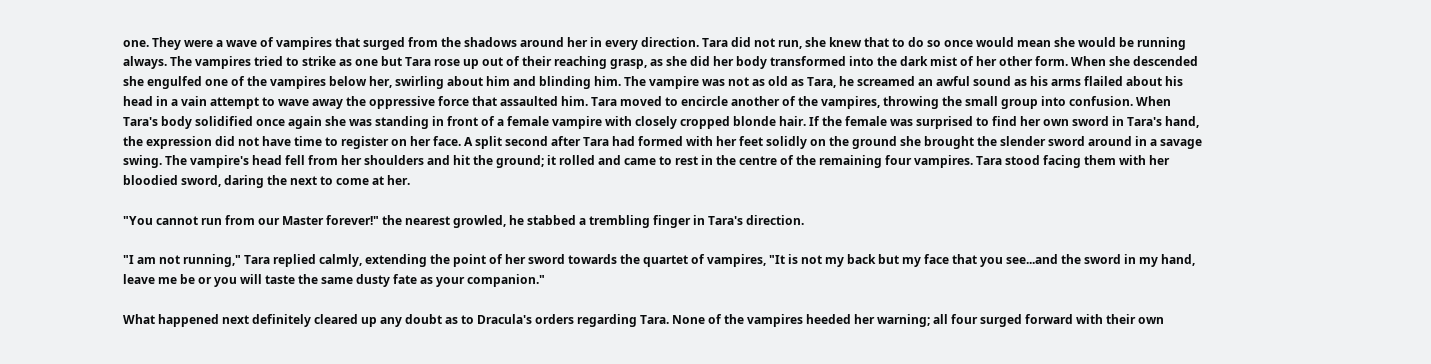one. They were a wave of vampires that surged from the shadows around her in every direction. Tara did not run, she knew that to do so once would mean she would be running always. The vampires tried to strike as one but Tara rose up out of their reaching grasp, as she did her body transformed into the dark mist of her other form. When she descended she engulfed one of the vampires below her, swirling about him and blinding him. The vampire was not as old as Tara, he screamed an awful sound as his arms flailed about his head in a vain attempt to wave away the oppressive force that assaulted him. Tara moved to encircle another of the vampires, throwing the small group into confusion. When Tara's body solidified once again she was standing in front of a female vampire with closely cropped blonde hair. If the female was surprised to find her own sword in Tara's hand, the expression did not have time to register on her face. A split second after Tara had formed with her feet solidly on the ground she brought the slender sword around in a savage swing. The vampire's head fell from her shoulders and hit the ground; it rolled and came to rest in the centre of the remaining four vampires. Tara stood facing them with her bloodied sword, daring the next to come at her.

"You cannot run from our Master forever!" the nearest growled, he stabbed a trembling finger in Tara's direction.

"I am not running," Tara replied calmly, extending the point of her sword towards the quartet of vampires, "It is not my back but my face that you see...and the sword in my hand, leave me be or you will taste the same dusty fate as your companion."

What happened next definitely cleared up any doubt as to Dracula's orders regarding Tara. None of the vampires heeded her warning; all four surged forward with their own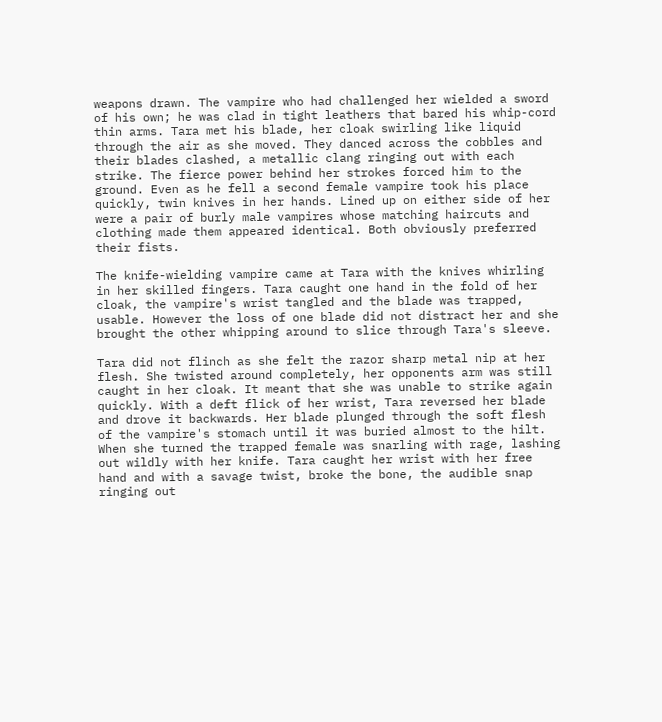weapons drawn. The vampire who had challenged her wielded a sword of his own; he was clad in tight leathers that bared his whip-cord thin arms. Tara met his blade, her cloak swirling like liquid through the air as she moved. They danced across the cobbles and their blades clashed, a metallic clang ringing out with each strike. The fierce power behind her strokes forced him to the ground. Even as he fell a second female vampire took his place quickly, twin knives in her hands. Lined up on either side of her were a pair of burly male vampires whose matching haircuts and clothing made them appeared identical. Both obviously preferred their fists.

The knife-wielding vampire came at Tara with the knives whirling in her skilled fingers. Tara caught one hand in the fold of her cloak, the vampire's wrist tangled and the blade was trapped, usable. However the loss of one blade did not distract her and she brought the other whipping around to slice through Tara's sleeve.

Tara did not flinch as she felt the razor sharp metal nip at her flesh. She twisted around completely, her opponents arm was still caught in her cloak. It meant that she was unable to strike again quickly. With a deft flick of her wrist, Tara reversed her blade and drove it backwards. Her blade plunged through the soft flesh of the vampire's stomach until it was buried almost to the hilt. When she turned the trapped female was snarling with rage, lashing out wildly with her knife. Tara caught her wrist with her free hand and with a savage twist, broke the bone, the audible snap ringing out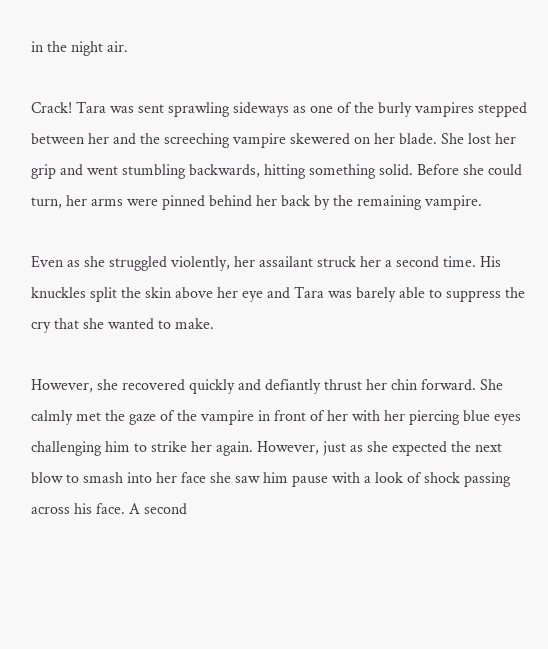in the night air.

Crack! Tara was sent sprawling sideways as one of the burly vampires stepped between her and the screeching vampire skewered on her blade. She lost her grip and went stumbling backwards, hitting something solid. Before she could turn, her arms were pinned behind her back by the remaining vampire.

Even as she struggled violently, her assailant struck her a second time. His knuckles split the skin above her eye and Tara was barely able to suppress the cry that she wanted to make.

However, she recovered quickly and defiantly thrust her chin forward. She calmly met the gaze of the vampire in front of her with her piercing blue eyes challenging him to strike her again. However, just as she expected the next blow to smash into her face she saw him pause with a look of shock passing across his face. A second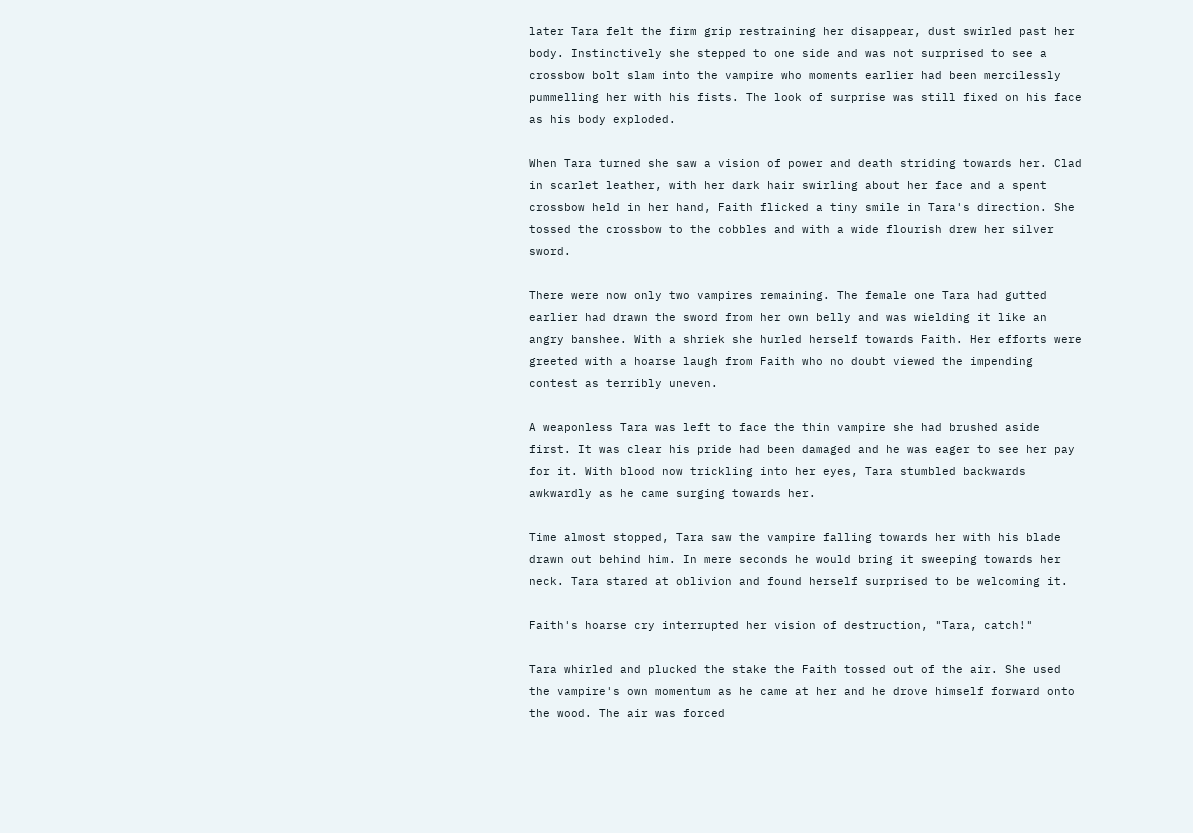later Tara felt the firm grip restraining her disappear, dust swirled past her body. Instinctively she stepped to one side and was not surprised to see a crossbow bolt slam into the vampire who moments earlier had been mercilessly pummelling her with his fists. The look of surprise was still fixed on his face as his body exploded.

When Tara turned she saw a vision of power and death striding towards her. Clad in scarlet leather, with her dark hair swirling about her face and a spent crossbow held in her hand, Faith flicked a tiny smile in Tara's direction. She tossed the crossbow to the cobbles and with a wide flourish drew her silver sword.

There were now only two vampires remaining. The female one Tara had gutted earlier had drawn the sword from her own belly and was wielding it like an angry banshee. With a shriek she hurled herself towards Faith. Her efforts were greeted with a hoarse laugh from Faith who no doubt viewed the impending contest as terribly uneven.

A weaponless Tara was left to face the thin vampire she had brushed aside first. It was clear his pride had been damaged and he was eager to see her pay for it. With blood now trickling into her eyes, Tara stumbled backwards awkwardly as he came surging towards her.

Time almost stopped, Tara saw the vampire falling towards her with his blade drawn out behind him. In mere seconds he would bring it sweeping towards her neck. Tara stared at oblivion and found herself surprised to be welcoming it.

Faith's hoarse cry interrupted her vision of destruction, "Tara, catch!"

Tara whirled and plucked the stake the Faith tossed out of the air. She used the vampire's own momentum as he came at her and he drove himself forward onto the wood. The air was forced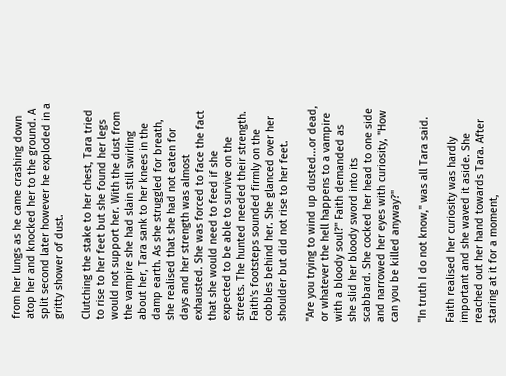from her lungs as he came crashing down atop her and knocked her to the ground. A split second later however he exploded in a gritty shower of dust.

Clutching the stake to her chest, Tara tried to rise to her feet but she found her legs would not support her. With the dust from the vampire she had slain still swirling about her, Tara sank to her knees in the damp earth. As she struggled for breath, she realised that she had not eaten for days and her strength was almost exhausted. She was forced to face the fact that she would need to feed if she expected to be able to survive on the streets. The hunted needed their strength. Faith's footsteps sounded firmly on the cobbles behind her. She glanced over her shoulder but did not rise to her feet.

"Are you trying to wind up dusted...or dead, or whatever the hell happens to a vampire with a bloody soul?" Faith demanded as she slid her bloody sword into its scabbard. She cocked her head to one side and narrowed her eyes with curiosity, "How can you be killed anyway?"

"In truth I do not know," was all Tara said.

Faith realised her curiosity was hardly important and she waved it aside. She reached out her hand towards Tara. After staring at it for a moment,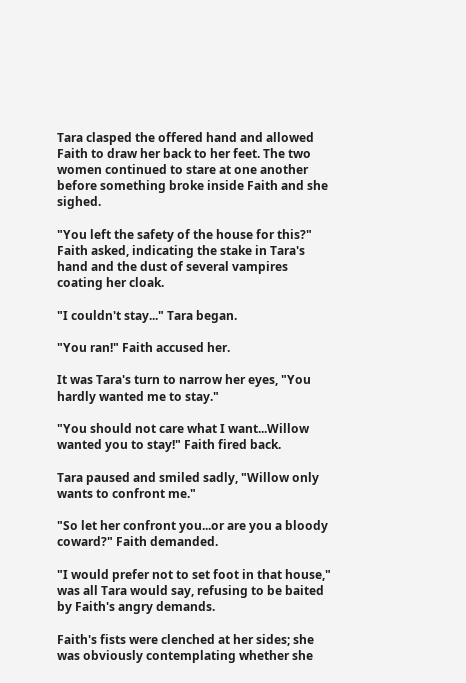Tara clasped the offered hand and allowed Faith to draw her back to her feet. The two women continued to stare at one another before something broke inside Faith and she sighed.

"You left the safety of the house for this?" Faith asked, indicating the stake in Tara's hand and the dust of several vampires coating her cloak.

"I couldn't stay..." Tara began.

"You ran!" Faith accused her.

It was Tara's turn to narrow her eyes, "You hardly wanted me to stay."

"You should not care what I want...Willow wanted you to stay!" Faith fired back.

Tara paused and smiled sadly, "Willow only wants to confront me."

"So let her confront you...or are you a bloody coward?" Faith demanded.

"I would prefer not to set foot in that house," was all Tara would say, refusing to be baited by Faith's angry demands.

Faith's fists were clenched at her sides; she was obviously contemplating whether she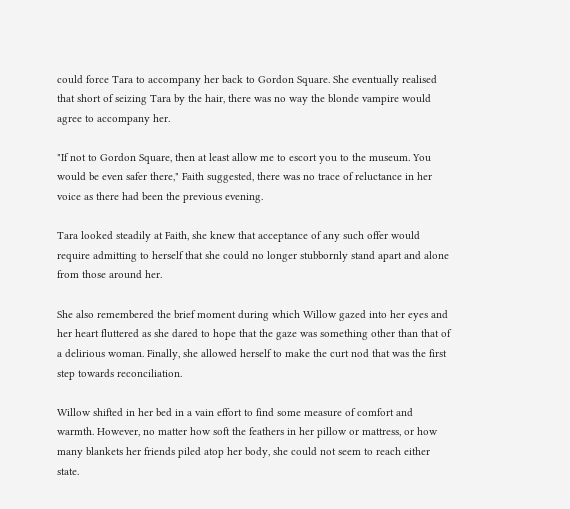could force Tara to accompany her back to Gordon Square. She eventually realised that short of seizing Tara by the hair, there was no way the blonde vampire would agree to accompany her.

"If not to Gordon Square, then at least allow me to escort you to the museum. You would be even safer there," Faith suggested, there was no trace of reluctance in her voice as there had been the previous evening.

Tara looked steadily at Faith, she knew that acceptance of any such offer would require admitting to herself that she could no longer stubbornly stand apart and alone from those around her.

She also remembered the brief moment during which Willow gazed into her eyes and her heart fluttered as she dared to hope that the gaze was something other than that of a delirious woman. Finally, she allowed herself to make the curt nod that was the first step towards reconciliation.

Willow shifted in her bed in a vain effort to find some measure of comfort and warmth. However, no matter how soft the feathers in her pillow or mattress, or how many blankets her friends piled atop her body, she could not seem to reach either state.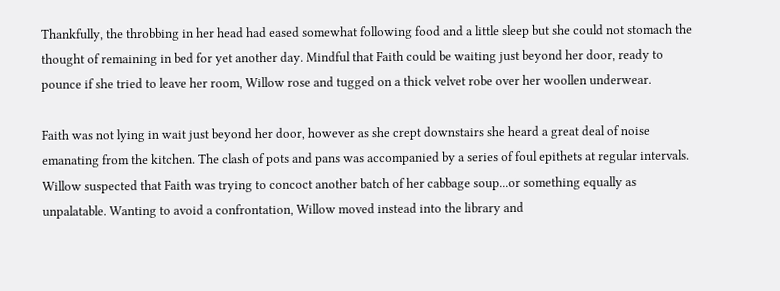Thankfully, the throbbing in her head had eased somewhat following food and a little sleep but she could not stomach the thought of remaining in bed for yet another day. Mindful that Faith could be waiting just beyond her door, ready to pounce if she tried to leave her room, Willow rose and tugged on a thick velvet robe over her woollen underwear.

Faith was not lying in wait just beyond her door, however as she crept downstairs she heard a great deal of noise emanating from the kitchen. The clash of pots and pans was accompanied by a series of foul epithets at regular intervals. Willow suspected that Faith was trying to concoct another batch of her cabbage soup...or something equally as unpalatable. Wanting to avoid a confrontation, Willow moved instead into the library and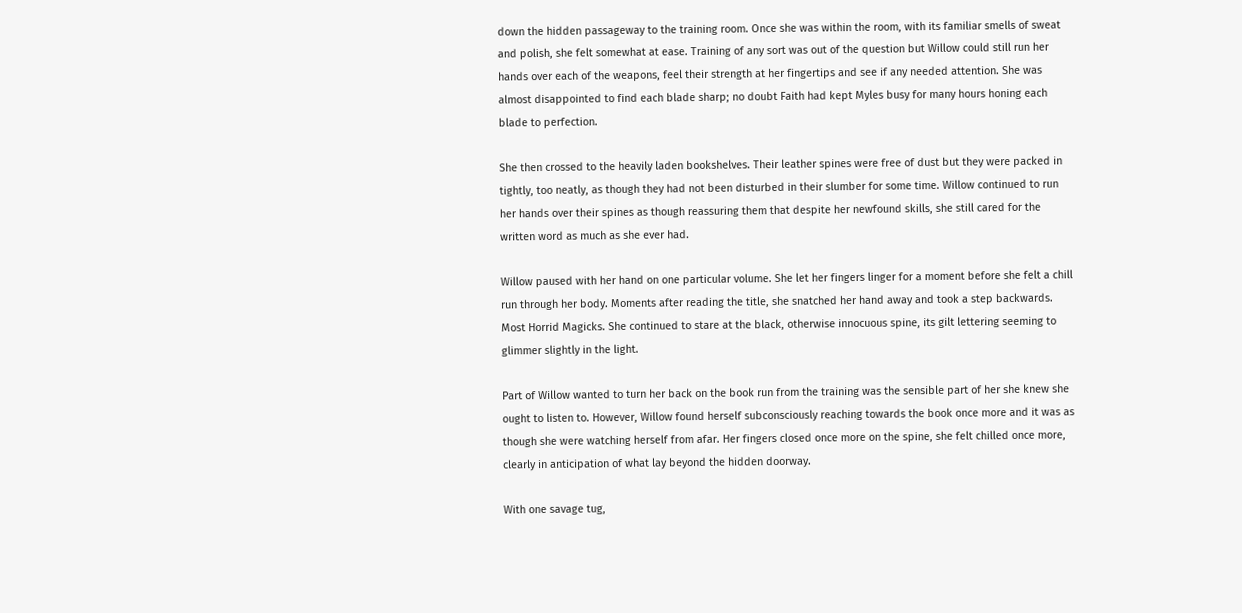down the hidden passageway to the training room. Once she was within the room, with its familiar smells of sweat and polish, she felt somewhat at ease. Training of any sort was out of the question but Willow could still run her hands over each of the weapons, feel their strength at her fingertips and see if any needed attention. She was almost disappointed to find each blade sharp; no doubt Faith had kept Myles busy for many hours honing each blade to perfection.

She then crossed to the heavily laden bookshelves. Their leather spines were free of dust but they were packed in tightly, too neatly, as though they had not been disturbed in their slumber for some time. Willow continued to run her hands over their spines as though reassuring them that despite her newfound skills, she still cared for the written word as much as she ever had.

Willow paused with her hand on one particular volume. She let her fingers linger for a moment before she felt a chill run through her body. Moments after reading the title, she snatched her hand away and took a step backwards. Most Horrid Magicks. She continued to stare at the black, otherwise innocuous spine, its gilt lettering seeming to glimmer slightly in the light.

Part of Willow wanted to turn her back on the book run from the training was the sensible part of her she knew she ought to listen to. However, Willow found herself subconsciously reaching towards the book once more and it was as though she were watching herself from afar. Her fingers closed once more on the spine, she felt chilled once more, clearly in anticipation of what lay beyond the hidden doorway.

With one savage tug,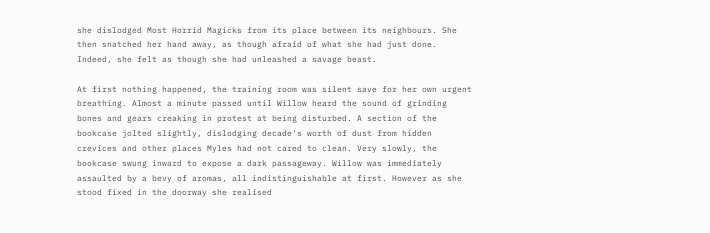she dislodged Most Horrid Magicks from its place between its neighbours. She then snatched her hand away, as though afraid of what she had just done. Indeed, she felt as though she had unleashed a savage beast.

At first nothing happened, the training room was silent save for her own urgent breathing. Almost a minute passed until Willow heard the sound of grinding bones and gears creaking in protest at being disturbed. A section of the bookcase jolted slightly, dislodging decade's worth of dust from hidden crevices and other places Myles had not cared to clean. Very slowly, the bookcase swung inward to expose a dark passageway. Willow was immediately assaulted by a bevy of aromas, all indistinguishable at first. However as she stood fixed in the doorway she realised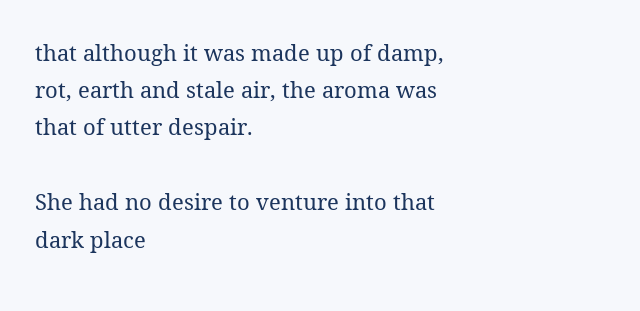that although it was made up of damp, rot, earth and stale air, the aroma was that of utter despair.

She had no desire to venture into that dark place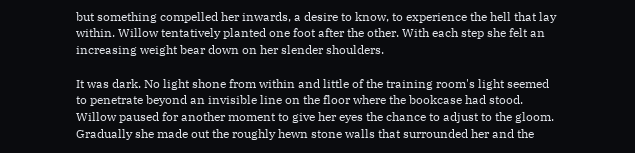but something compelled her inwards, a desire to know, to experience the hell that lay within. Willow tentatively planted one foot after the other. With each step she felt an increasing weight bear down on her slender shoulders.

It was dark. No light shone from within and little of the training room's light seemed to penetrate beyond an invisible line on the floor where the bookcase had stood. Willow paused for another moment to give her eyes the chance to adjust to the gloom. Gradually she made out the roughly hewn stone walls that surrounded her and the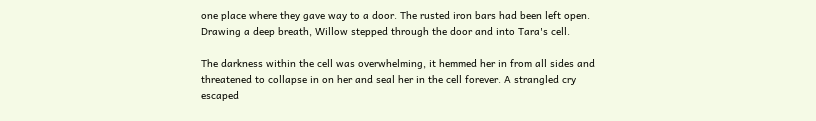one place where they gave way to a door. The rusted iron bars had been left open. Drawing a deep breath, Willow stepped through the door and into Tara's cell.

The darkness within the cell was overwhelming, it hemmed her in from all sides and threatened to collapse in on her and seal her in the cell forever. A strangled cry escaped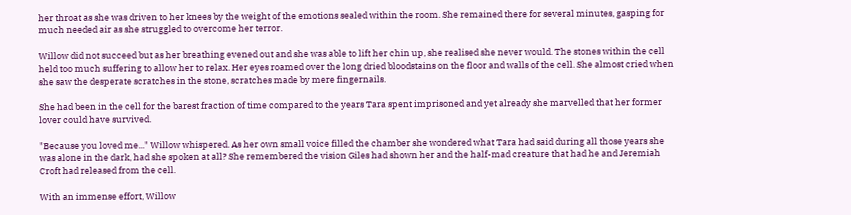her throat as she was driven to her knees by the weight of the emotions sealed within the room. She remained there for several minutes, gasping for much needed air as she struggled to overcome her terror.

Willow did not succeed but as her breathing evened out and she was able to lift her chin up, she realised she never would. The stones within the cell held too much suffering to allow her to relax. Her eyes roamed over the long dried bloodstains on the floor and walls of the cell. She almost cried when she saw the desperate scratches in the stone, scratches made by mere fingernails.

She had been in the cell for the barest fraction of time compared to the years Tara spent imprisoned and yet already she marvelled that her former lover could have survived.

"Because you loved me..." Willow whispered. As her own small voice filled the chamber she wondered what Tara had said during all those years she was alone in the dark, had she spoken at all? She remembered the vision Giles had shown her and the half-mad creature that had he and Jeremiah Croft had released from the cell.

With an immense effort, Willow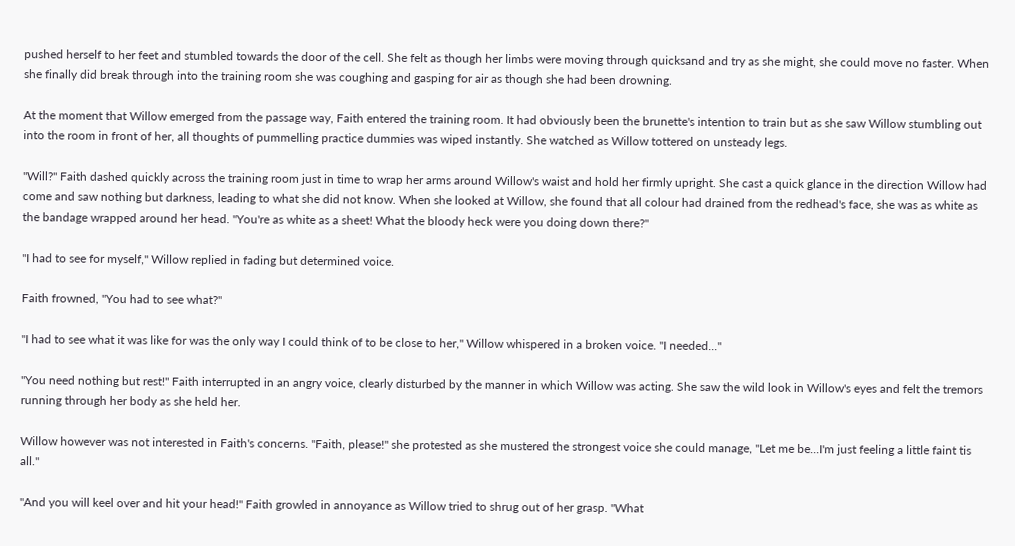pushed herself to her feet and stumbled towards the door of the cell. She felt as though her limbs were moving through quicksand and try as she might, she could move no faster. When she finally did break through into the training room she was coughing and gasping for air as though she had been drowning.

At the moment that Willow emerged from the passage way, Faith entered the training room. It had obviously been the brunette's intention to train but as she saw Willow stumbling out into the room in front of her, all thoughts of pummelling practice dummies was wiped instantly. She watched as Willow tottered on unsteady legs.

"Will?" Faith dashed quickly across the training room just in time to wrap her arms around Willow's waist and hold her firmly upright. She cast a quick glance in the direction Willow had come and saw nothing but darkness, leading to what she did not know. When she looked at Willow, she found that all colour had drained from the redhead's face, she was as white as the bandage wrapped around her head. "You're as white as a sheet! What the bloody heck were you doing down there?"

"I had to see for myself," Willow replied in fading but determined voice.

Faith frowned, "You had to see what?"

"I had to see what it was like for was the only way I could think of to be close to her," Willow whispered in a broken voice. "I needed..."

"You need nothing but rest!" Faith interrupted in an angry voice, clearly disturbed by the manner in which Willow was acting. She saw the wild look in Willow's eyes and felt the tremors running through her body as she held her.

Willow however was not interested in Faith's concerns. "Faith, please!" she protested as she mustered the strongest voice she could manage, "Let me be...I'm just feeling a little faint tis all."

"And you will keel over and hit your head!" Faith growled in annoyance as Willow tried to shrug out of her grasp. "What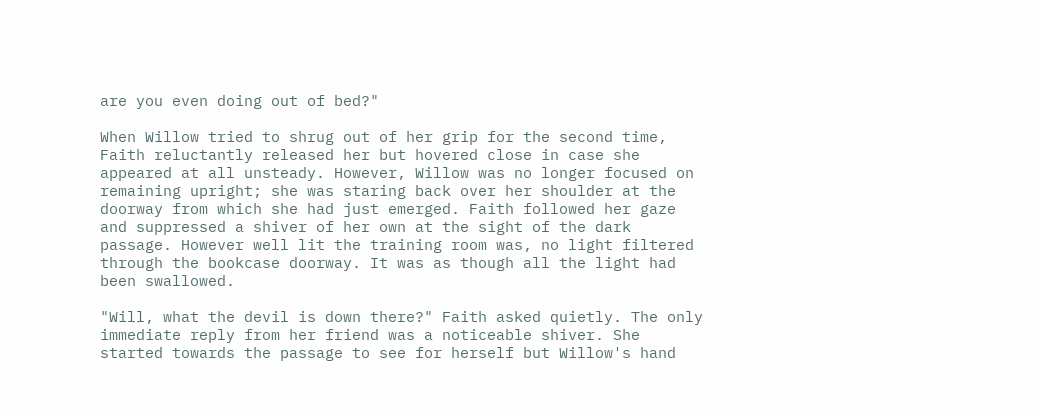are you even doing out of bed?"

When Willow tried to shrug out of her grip for the second time, Faith reluctantly released her but hovered close in case she appeared at all unsteady. However, Willow was no longer focused on remaining upright; she was staring back over her shoulder at the doorway from which she had just emerged. Faith followed her gaze and suppressed a shiver of her own at the sight of the dark passage. However well lit the training room was, no light filtered through the bookcase doorway. It was as though all the light had been swallowed.

"Will, what the devil is down there?" Faith asked quietly. The only immediate reply from her friend was a noticeable shiver. She started towards the passage to see for herself but Willow's hand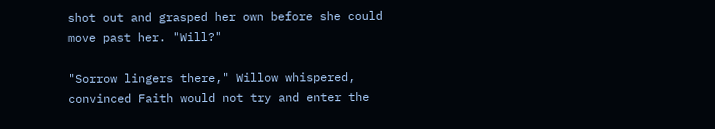shot out and grasped her own before she could move past her. "Will?"

"Sorrow lingers there," Willow whispered, convinced Faith would not try and enter the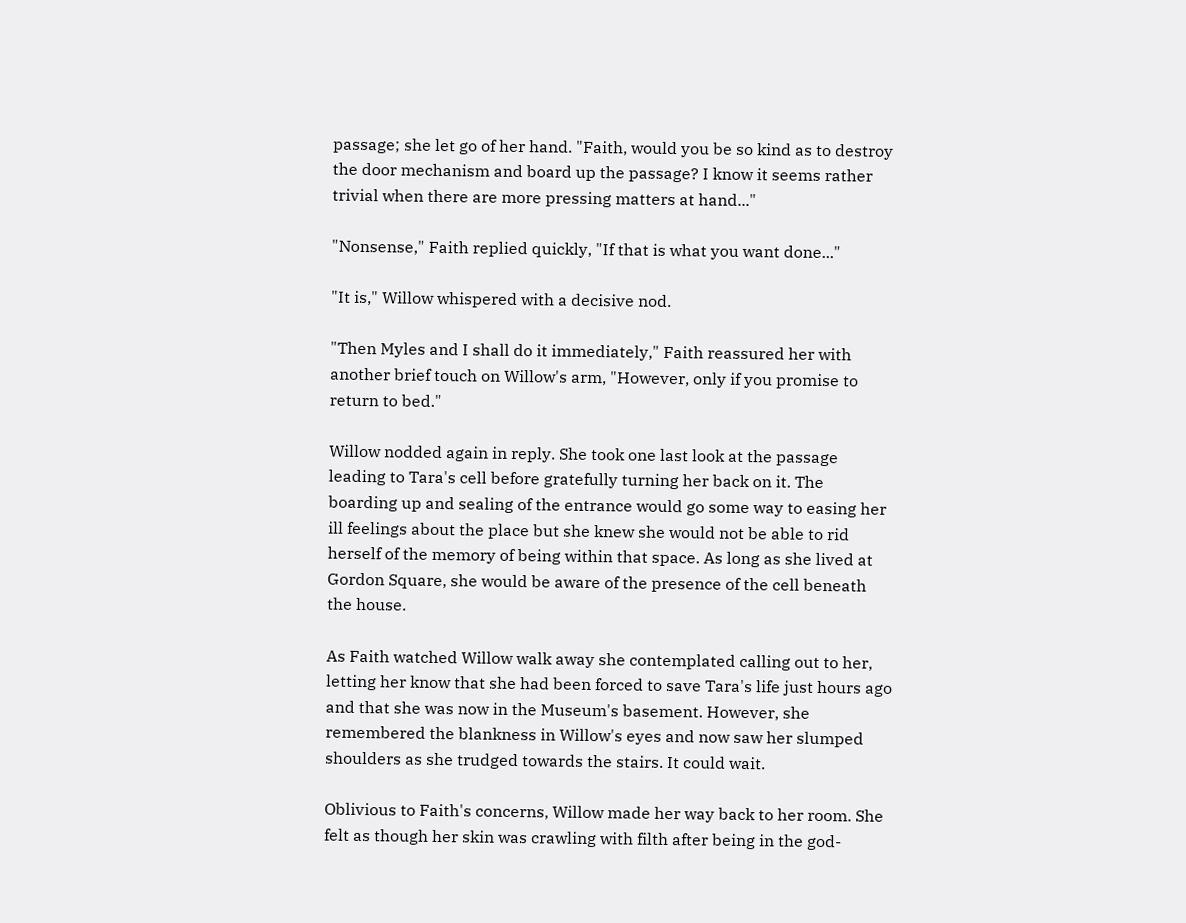passage; she let go of her hand. "Faith, would you be so kind as to destroy the door mechanism and board up the passage? I know it seems rather trivial when there are more pressing matters at hand..."

"Nonsense," Faith replied quickly, "If that is what you want done..."

"It is," Willow whispered with a decisive nod.

"Then Myles and I shall do it immediately," Faith reassured her with another brief touch on Willow's arm, "However, only if you promise to return to bed."

Willow nodded again in reply. She took one last look at the passage leading to Tara's cell before gratefully turning her back on it. The boarding up and sealing of the entrance would go some way to easing her ill feelings about the place but she knew she would not be able to rid herself of the memory of being within that space. As long as she lived at Gordon Square, she would be aware of the presence of the cell beneath the house.

As Faith watched Willow walk away she contemplated calling out to her, letting her know that she had been forced to save Tara's life just hours ago and that she was now in the Museum's basement. However, she remembered the blankness in Willow's eyes and now saw her slumped shoulders as she trudged towards the stairs. It could wait.

Oblivious to Faith's concerns, Willow made her way back to her room. She felt as though her skin was crawling with filth after being in the god-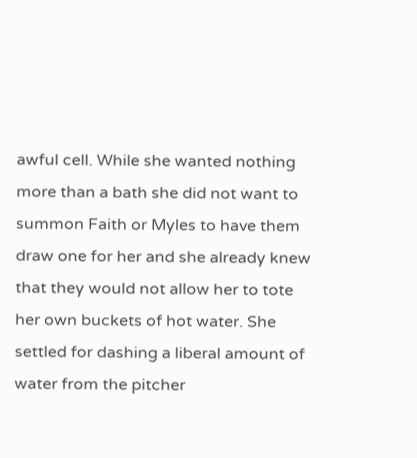awful cell. While she wanted nothing more than a bath she did not want to summon Faith or Myles to have them draw one for her and she already knew that they would not allow her to tote her own buckets of hot water. She settled for dashing a liberal amount of water from the pitcher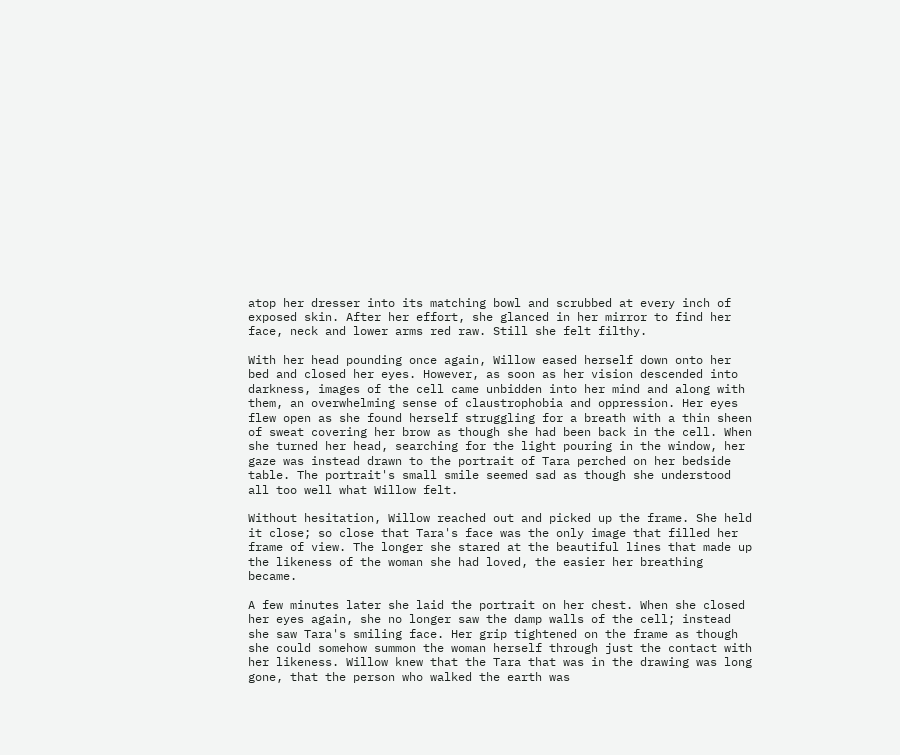atop her dresser into its matching bowl and scrubbed at every inch of exposed skin. After her effort, she glanced in her mirror to find her face, neck and lower arms red raw. Still she felt filthy.

With her head pounding once again, Willow eased herself down onto her bed and closed her eyes. However, as soon as her vision descended into darkness, images of the cell came unbidden into her mind and along with them, an overwhelming sense of claustrophobia and oppression. Her eyes flew open as she found herself struggling for a breath with a thin sheen of sweat covering her brow as though she had been back in the cell. When she turned her head, searching for the light pouring in the window, her gaze was instead drawn to the portrait of Tara perched on her bedside table. The portrait's small smile seemed sad as though she understood all too well what Willow felt.

Without hesitation, Willow reached out and picked up the frame. She held it close; so close that Tara's face was the only image that filled her frame of view. The longer she stared at the beautiful lines that made up the likeness of the woman she had loved, the easier her breathing became.

A few minutes later she laid the portrait on her chest. When she closed her eyes again, she no longer saw the damp walls of the cell; instead she saw Tara's smiling face. Her grip tightened on the frame as though she could somehow summon the woman herself through just the contact with her likeness. Willow knew that the Tara that was in the drawing was long gone, that the person who walked the earth was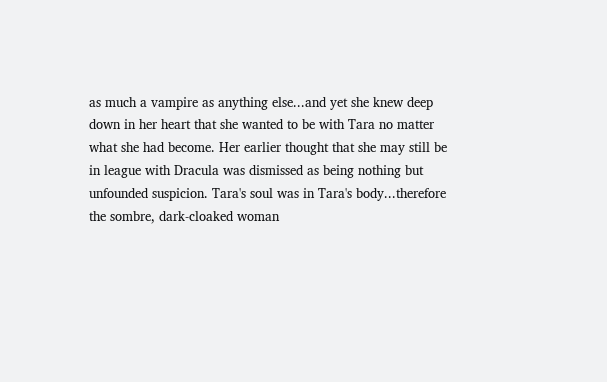as much a vampire as anything else...and yet she knew deep down in her heart that she wanted to be with Tara no matter what she had become. Her earlier thought that she may still be in league with Dracula was dismissed as being nothing but unfounded suspicion. Tara's soul was in Tara's body...therefore the sombre, dark-cloaked woman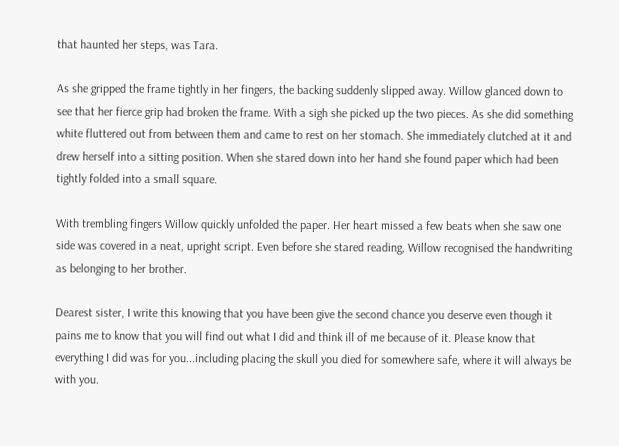that haunted her steps, was Tara.

As she gripped the frame tightly in her fingers, the backing suddenly slipped away. Willow glanced down to see that her fierce grip had broken the frame. With a sigh she picked up the two pieces. As she did something white fluttered out from between them and came to rest on her stomach. She immediately clutched at it and drew herself into a sitting position. When she stared down into her hand she found paper which had been tightly folded into a small square.

With trembling fingers Willow quickly unfolded the paper. Her heart missed a few beats when she saw one side was covered in a neat, upright script. Even before she stared reading, Willow recognised the handwriting as belonging to her brother.

Dearest sister, I write this knowing that you have been give the second chance you deserve even though it pains me to know that you will find out what I did and think ill of me because of it. Please know that everything I did was for you...including placing the skull you died for somewhere safe, where it will always be with you.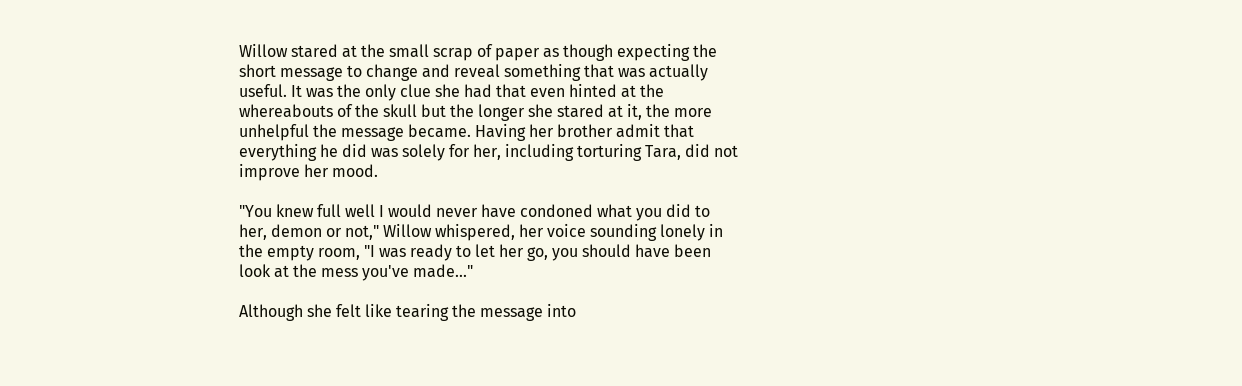Willow stared at the small scrap of paper as though expecting the short message to change and reveal something that was actually useful. It was the only clue she had that even hinted at the whereabouts of the skull but the longer she stared at it, the more unhelpful the message became. Having her brother admit that everything he did was solely for her, including torturing Tara, did not improve her mood.

"You knew full well I would never have condoned what you did to her, demon or not," Willow whispered, her voice sounding lonely in the empty room, "I was ready to let her go, you should have been look at the mess you've made..."

Although she felt like tearing the message into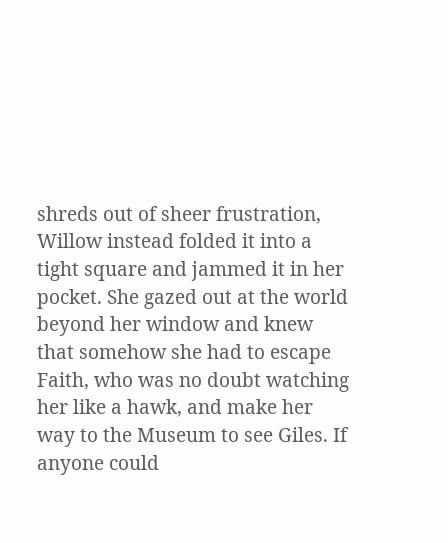shreds out of sheer frustration, Willow instead folded it into a tight square and jammed it in her pocket. She gazed out at the world beyond her window and knew that somehow she had to escape Faith, who was no doubt watching her like a hawk, and make her way to the Museum to see Giles. If anyone could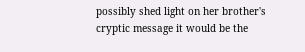possibly shed light on her brother's cryptic message it would be the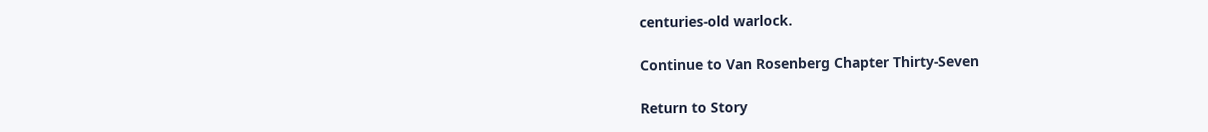centuries-old warlock.

Continue to Van Rosenberg Chapter Thirty-Seven

Return to Story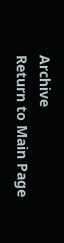Archive
Return to Main Page